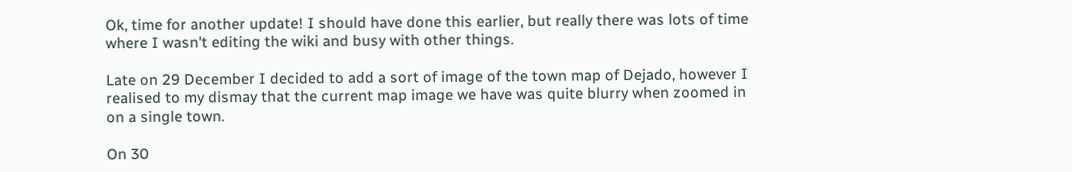Ok, time for another update! I should have done this earlier, but really there was lots of time where I wasn't editing the wiki and busy with other things.

Late on 29 December I decided to add a sort of image of the town map of Dejado, however I realised to my dismay that the current map image we have was quite blurry when zoomed in on a single town.

On 30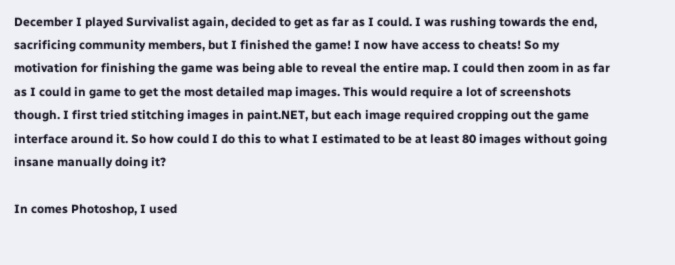December I played Survivalist again, decided to get as far as I could. I was rushing towards the end, sacrificing community members, but I finished the game! I now have access to cheats! So my motivation for finishing the game was being able to reveal the entire map. I could then zoom in as far as I could in game to get the most detailed map images. This would require a lot of screenshots though. I first tried stitching images in paint.NET, but each image required cropping out the game interface around it. So how could I do this to what I estimated to be at least 80 images without going insane manually doing it?

In comes Photoshop, I used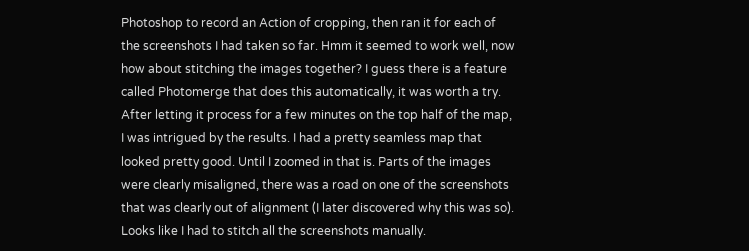Photoshop to record an Action of cropping, then ran it for each of the screenshots I had taken so far. Hmm it seemed to work well, now how about stitching the images together? I guess there is a feature called Photomerge that does this automatically, it was worth a try. After letting it process for a few minutes on the top half of the map, I was intrigued by the results. I had a pretty seamless map that looked pretty good. Until I zoomed in that is. Parts of the images were clearly misaligned, there was a road on one of the screenshots that was clearly out of alignment (I later discovered why this was so). Looks like I had to stitch all the screenshots manually.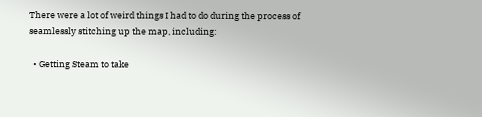There were a lot of weird things I had to do during the process of seamlessly stitching up the map, including:

  • Getting Steam to take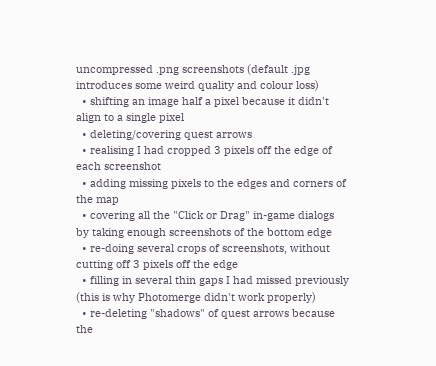uncompressed .png screenshots (default .jpg introduces some weird quality and colour loss)
  • shifting an image half a pixel because it didn't align to a single pixel
  • deleting/covering quest arrows
  • realising I had cropped 3 pixels off the edge of each screenshot
  • adding missing pixels to the edges and corners of the map
  • covering all the "Click or Drag" in-game dialogs by taking enough screenshots of the bottom edge
  • re-doing several crops of screenshots, without cutting off 3 pixels off the edge
  • filling in several thin gaps I had missed previously (this is why Photomerge didn't work properly)
  • re-deleting "shadows" of quest arrows because the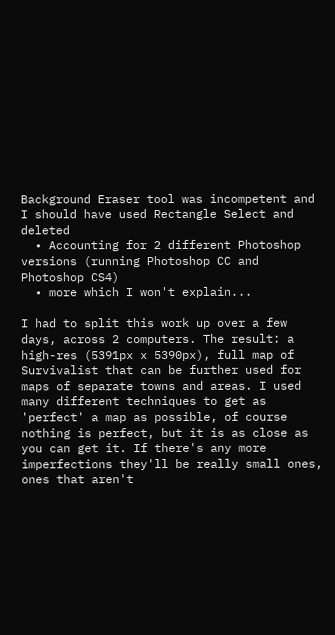Background Eraser tool was incompetent and I should have used Rectangle Select and deleted
  • Accounting for 2 different Photoshop versions (running Photoshop CC and Photoshop CS4)
  • more which I won't explain...

I had to split this work up over a few days, across 2 computers. The result: a high-res (5391px x 5390px), full map of Survivalist that can be further used for maps of separate towns and areas. I used many different techniques to get as 'perfect' a map as possible, of course nothing is perfect, but it is as close as you can get it. If there's any more imperfections they'll be really small ones, ones that aren't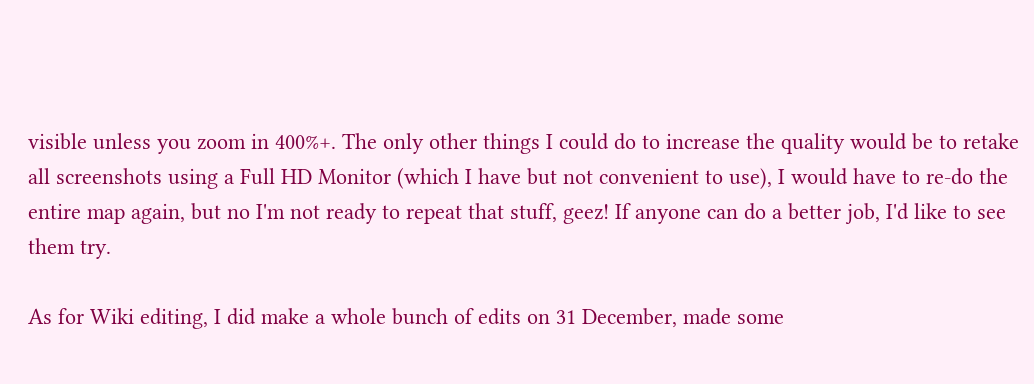visible unless you zoom in 400%+. The only other things I could do to increase the quality would be to retake all screenshots using a Full HD Monitor (which I have but not convenient to use), I would have to re-do the entire map again, but no I'm not ready to repeat that stuff, geez! If anyone can do a better job, I'd like to see them try.

As for Wiki editing, I did make a whole bunch of edits on 31 December, made some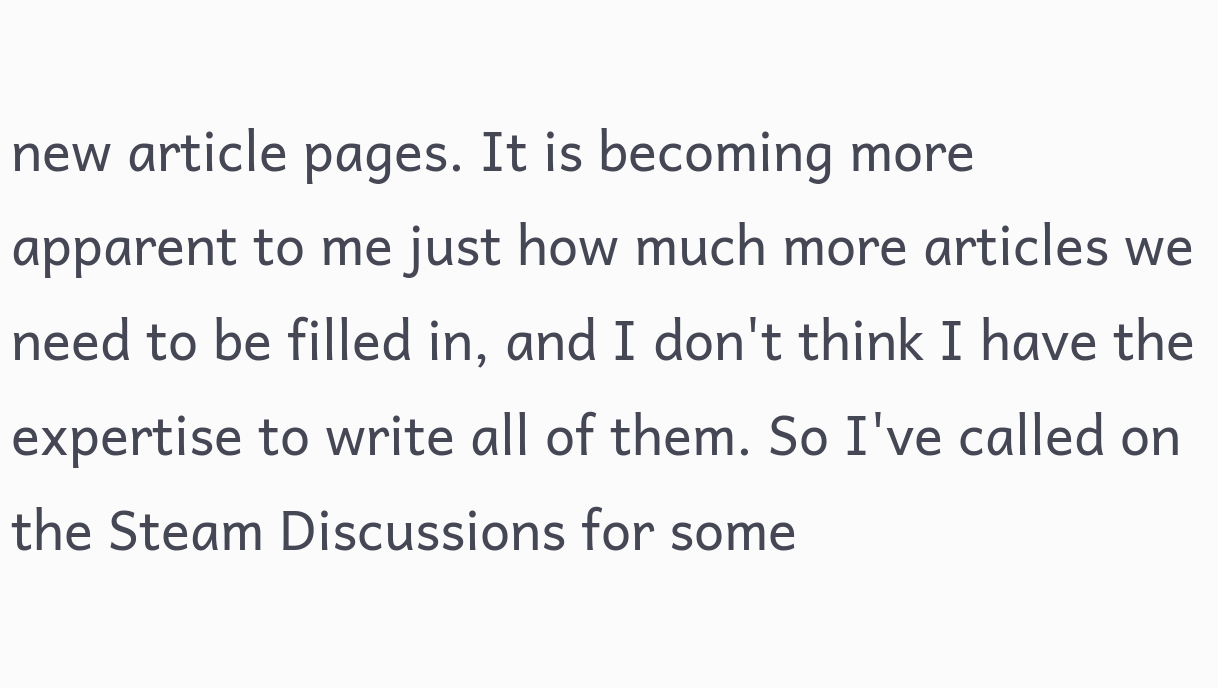new article pages. It is becoming more apparent to me just how much more articles we need to be filled in, and I don't think I have the expertise to write all of them. So I've called on the Steam Discussions for some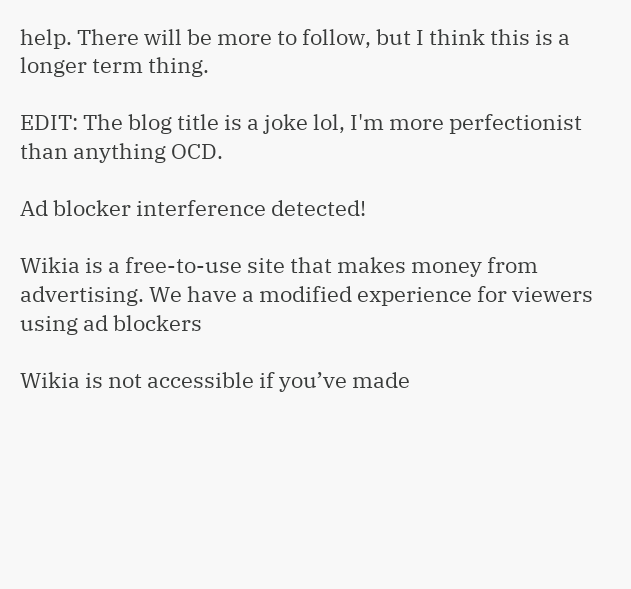help. There will be more to follow, but I think this is a longer term thing.

EDIT: The blog title is a joke lol, I'm more perfectionist than anything OCD.

Ad blocker interference detected!

Wikia is a free-to-use site that makes money from advertising. We have a modified experience for viewers using ad blockers

Wikia is not accessible if you’ve made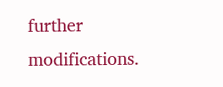further modifications.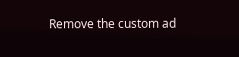Remove the custom ad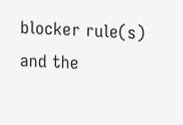blocker rule(s) and the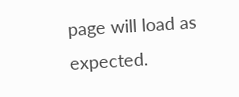page will load as expected.